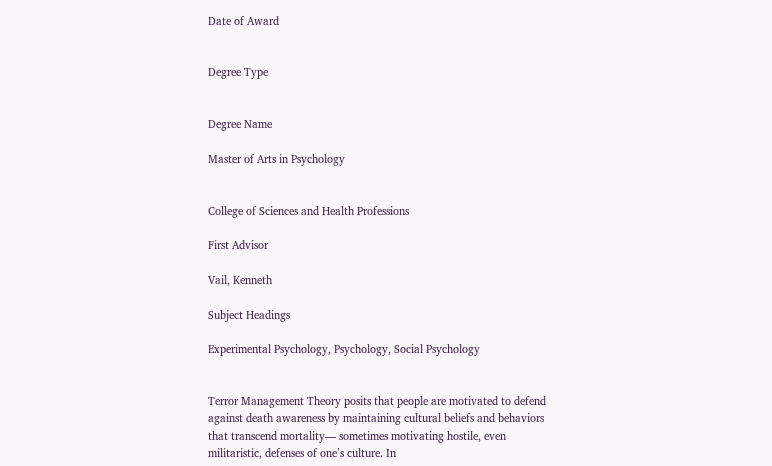Date of Award


Degree Type


Degree Name

Master of Arts in Psychology


College of Sciences and Health Professions

First Advisor

Vail, Kenneth

Subject Headings

Experimental Psychology, Psychology, Social Psychology


Terror Management Theory posits that people are motivated to defend against death awareness by maintaining cultural beliefs and behaviors that transcend mortality— sometimes motivating hostile, even militaristic, defenses of one’s culture. In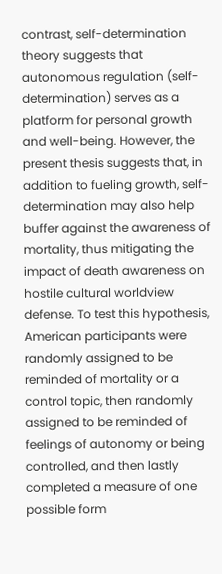contrast, self-determination theory suggests that autonomous regulation (self-determination) serves as a platform for personal growth and well-being. However, the present thesis suggests that, in addition to fueling growth, self-determination may also help buffer against the awareness of mortality, thus mitigating the impact of death awareness on hostile cultural worldview defense. To test this hypothesis, American participants were randomly assigned to be reminded of mortality or a control topic, then randomly assigned to be reminded of feelings of autonomy or being controlled, and then lastly completed a measure of one possible form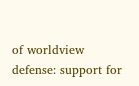of worldview defense: support for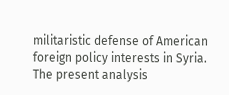militaristic defense of American foreign policy interests in Syria. The present analysis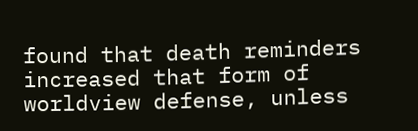found that death reminders increased that form of worldview defense, unless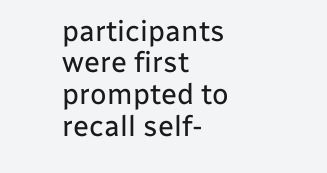participants were first prompted to recall self-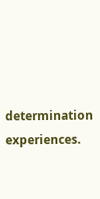determination experiences.